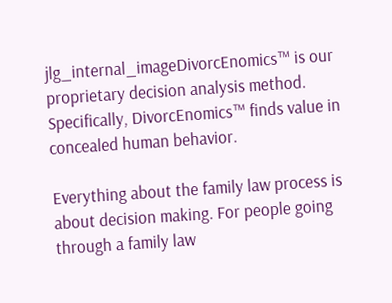jlg_internal_imageDivorcEnomics™ is our proprietary decision analysis method. Specifically, DivorcEnomics™ finds value in concealed human behavior.

Everything about the family law process is about decision making. For people going through a family law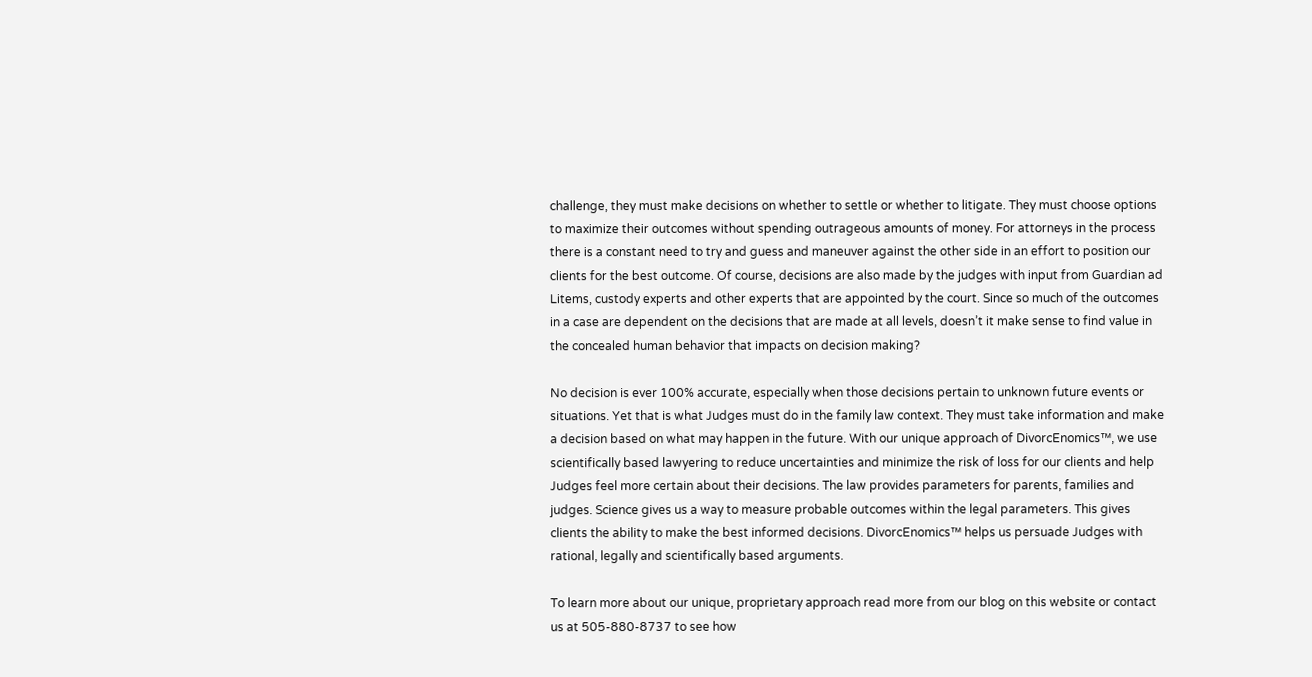challenge, they must make decisions on whether to settle or whether to litigate. They must choose options to maximize their outcomes without spending outrageous amounts of money. For attorneys in the process there is a constant need to try and guess and maneuver against the other side in an effort to position our clients for the best outcome. Of course, decisions are also made by the judges with input from Guardian ad Litems, custody experts and other experts that are appointed by the court. Since so much of the outcomes in a case are dependent on the decisions that are made at all levels, doesn’t it make sense to find value in the concealed human behavior that impacts on decision making?

No decision is ever 100% accurate, especially when those decisions pertain to unknown future events or situations. Yet that is what Judges must do in the family law context. They must take information and make a decision based on what may happen in the future. With our unique approach of DivorcEnomics™, we use scientifically based lawyering to reduce uncertainties and minimize the risk of loss for our clients and help Judges feel more certain about their decisions. The law provides parameters for parents, families and judges. Science gives us a way to measure probable outcomes within the legal parameters. This gives clients the ability to make the best informed decisions. DivorcEnomics™ helps us persuade Judges with rational, legally and scientifically based arguments.

To learn more about our unique, proprietary approach read more from our blog on this website or contact us at 505-880-8737 to see how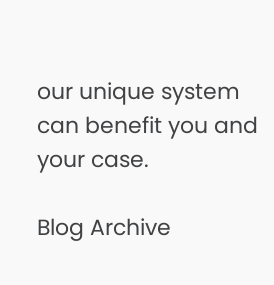our unique system can benefit you and your case.

Blog Archive